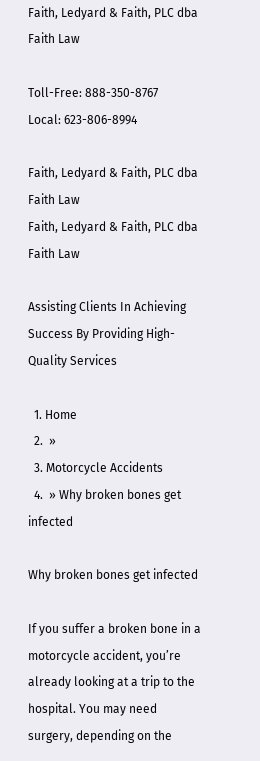Faith, Ledyard & Faith, PLC dba Faith Law

Toll-Free: 888-350-8767
Local: 623-806-8994

Faith, Ledyard & Faith, PLC dba Faith Law
Faith, Ledyard & Faith, PLC dba Faith Law

Assisting Clients In Achieving Success By Providing High-Quality Services

  1. Home
  2.  »
  3. Motorcycle Accidents
  4.  » Why broken bones get infected

Why broken bones get infected

If you suffer a broken bone in a motorcycle accident, you’re already looking at a trip to the hospital. You may need surgery, depending on the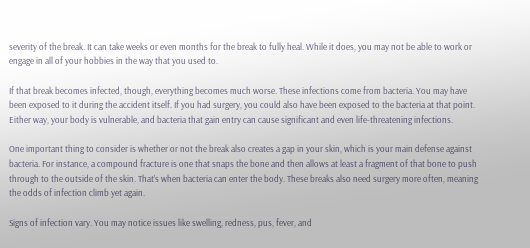severity of the break. It can take weeks or even months for the break to fully heal. While it does, you may not be able to work or engage in all of your hobbies in the way that you used to.

If that break becomes infected, though, everything becomes much worse. These infections come from bacteria. You may have been exposed to it during the accident itself. If you had surgery, you could also have been exposed to the bacteria at that point. Either way, your body is vulnerable, and bacteria that gain entry can cause significant and even life-threatening infections.

One important thing to consider is whether or not the break also creates a gap in your skin, which is your main defense against bacteria. For instance, a compound fracture is one that snaps the bone and then allows at least a fragment of that bone to push through to the outside of the skin. That’s when bacteria can enter the body. These breaks also need surgery more often, meaning the odds of infection climb yet again.

Signs of infection vary. You may notice issues like swelling, redness, pus, fever, and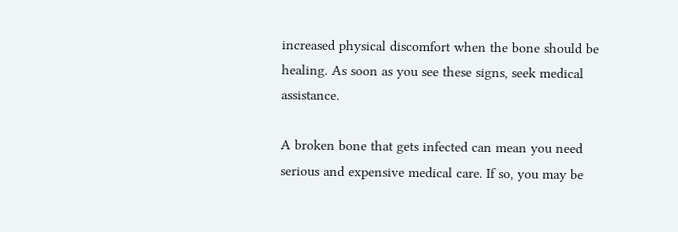increased physical discomfort when the bone should be healing. As soon as you see these signs, seek medical assistance.

A broken bone that gets infected can mean you need serious and expensive medical care. If so, you may be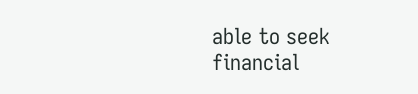able to seek financial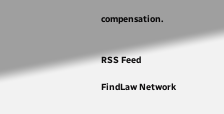compensation.


RSS Feed

FindLaw Network